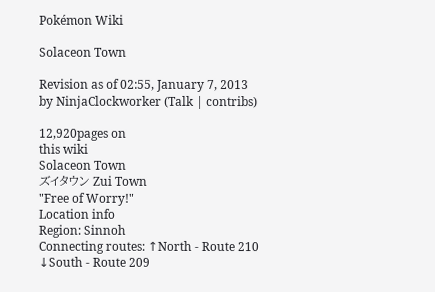Pokémon Wiki

Solaceon Town

Revision as of 02:55, January 7, 2013 by NinjaClockworker (Talk | contribs)

12,920pages on
this wiki
Solaceon Town
ズイタウン Zui Town
"Free of Worry!"
Location info
Region: Sinnoh
Connecting routes: ↑North - Route 210
↓South - Route 209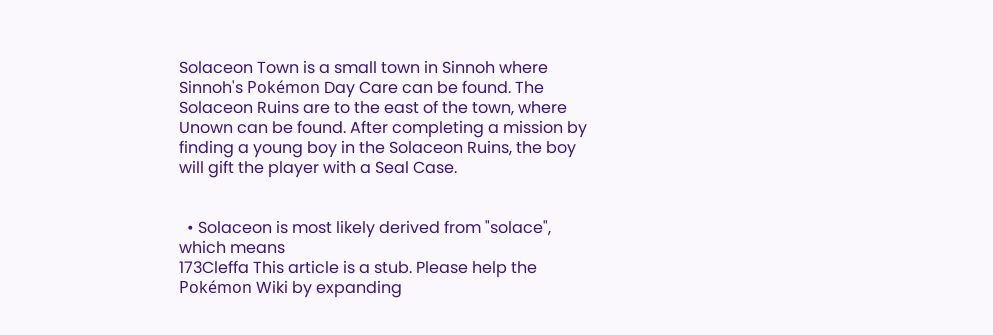Solaceon Town is a small town in Sinnoh where Sinnoh's Pokémon Day Care can be found. The Solaceon Ruins are to the east of the town, where Unown can be found. After completing a mission by finding a young boy in the Solaceon Ruins, the boy will gift the player with a Seal Case.


  • Solaceon is most likely derived from "solace", which means
173Cleffa This article is a stub. Please help the Pokémon Wiki by expanding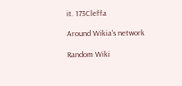it. 173Cleffa

Around Wikia's network

Random Wiki